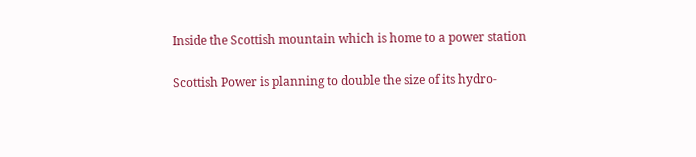Inside the Scottish mountain which is home to a power station

Scottish Power is planning to double the size of its hydro-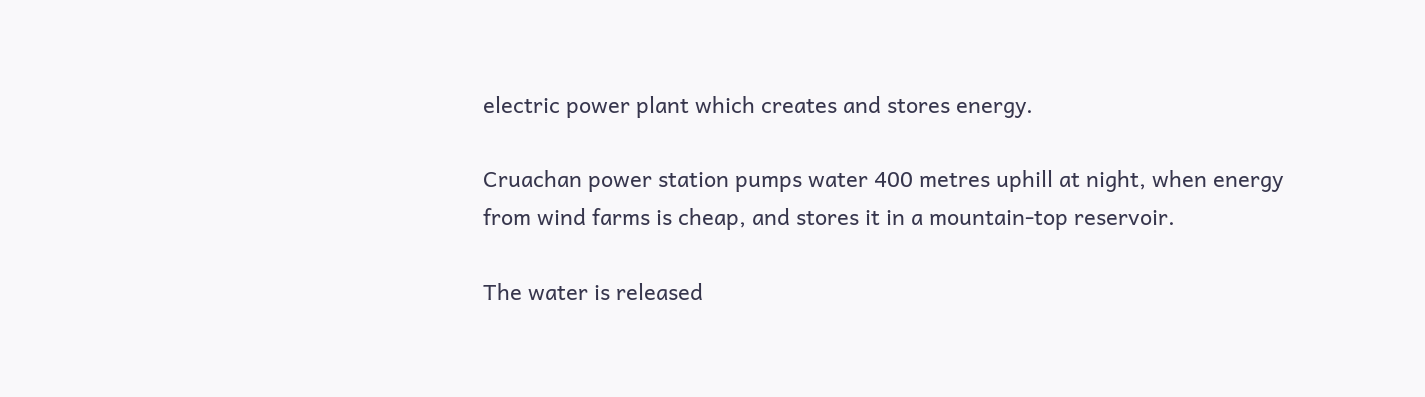electric power plant which creates and stores energy.

Cruachan power station pumps water 400 metres uphill at night, when energy from wind farms is cheap, and stores it in a mountain-top reservoir.

The water is released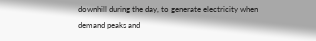downhill during the day, to generate electricity when demand peaks and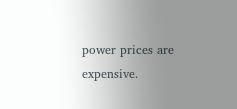power prices are expensive.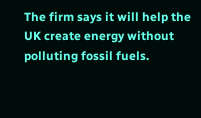The firm says it will help the UK create energy without polluting fossil fuels.